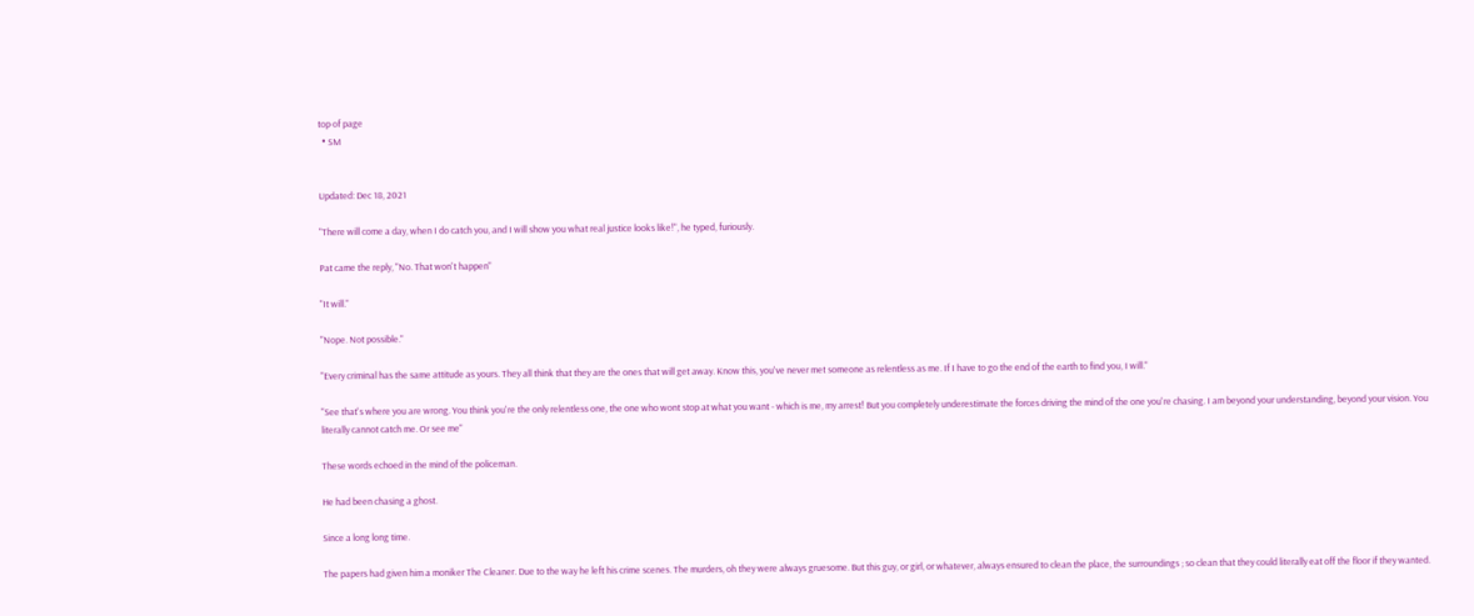top of page
  • SM


Updated: Dec 18, 2021

"There will come a day, when I do catch you, and I will show you what real justice looks like!", he typed, furiously.

Pat came the reply, "No. That won't happen"

"It will."

"Nope. Not possible."

"Every criminal has the same attitude as yours. They all think that they are the ones that will get away. Know this, you've never met someone as relentless as me. If I have to go the end of the earth to find you, I will."

"See that's where you are wrong. You think you're the only relentless one, the one who wont stop at what you want - which is me, my arrest! But you completely underestimate the forces driving the mind of the one you're chasing. I am beyond your understanding, beyond your vision. You literally cannot catch me. Or see me"

These words echoed in the mind of the policeman.

He had been chasing a ghost.

Since a long long time.

The papers had given him a moniker The Cleaner. Due to the way he left his crime scenes. The murders, oh they were always gruesome. But this guy, or girl, or whatever, always ensured to clean the place, the surroundings ; so clean that they could literally eat off the floor if they wanted.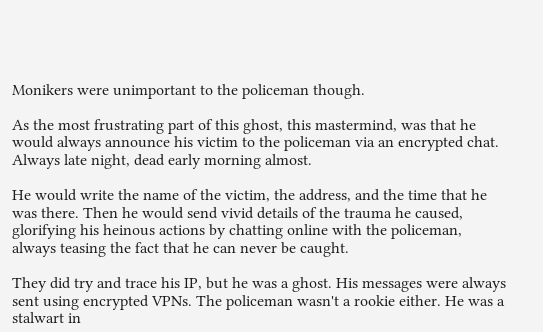Monikers were unimportant to the policeman though.

As the most frustrating part of this ghost, this mastermind, was that he would always announce his victim to the policeman via an encrypted chat. Always late night, dead early morning almost.

He would write the name of the victim, the address, and the time that he was there. Then he would send vivid details of the trauma he caused, glorifying his heinous actions by chatting online with the policeman, always teasing the fact that he can never be caught.

They did try and trace his IP, but he was a ghost. His messages were always sent using encrypted VPNs. The policeman wasn't a rookie either. He was a stalwart in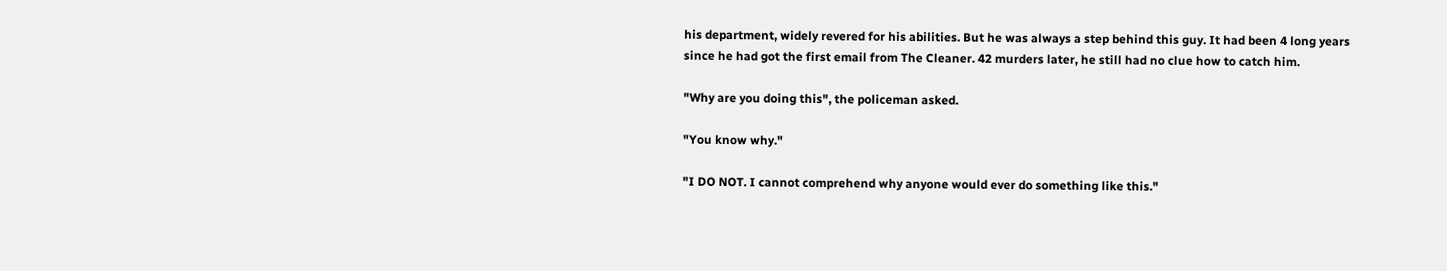his department, widely revered for his abilities. But he was always a step behind this guy. It had been 4 long years since he had got the first email from The Cleaner. 42 murders later, he still had no clue how to catch him.

"Why are you doing this", the policeman asked.

"You know why."

"I DO NOT. I cannot comprehend why anyone would ever do something like this."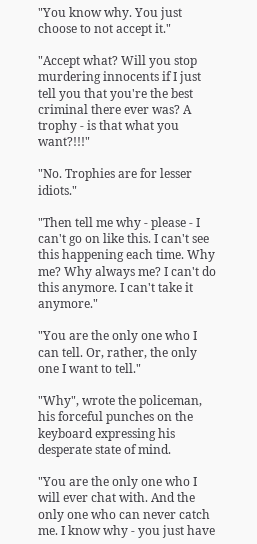"You know why. You just choose to not accept it."

"Accept what? Will you stop murdering innocents if I just tell you that you're the best criminal there ever was? A trophy - is that what you want?!!!"

"No. Trophies are for lesser idiots."

"Then tell me why - please - I can't go on like this. I can't see this happening each time. Why me? Why always me? I can't do this anymore. I can't take it anymore."

"You are the only one who I can tell. Or, rather, the only one I want to tell."

"Why", wrote the policeman, his forceful punches on the keyboard expressing his desperate state of mind.

"You are the only one who I will ever chat with. And the only one who can never catch me. I know why - you just have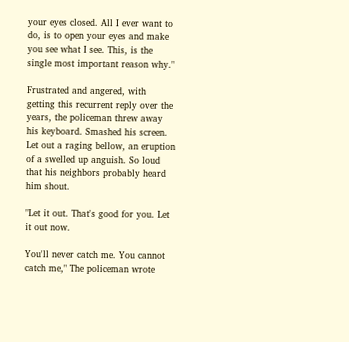your eyes closed. All I ever want to do, is to open your eyes and make you see what I see. This, is the single most important reason why."

Frustrated and angered, with getting this recurrent reply over the years, the policeman threw away his keyboard. Smashed his screen. Let out a raging bellow, an eruption of a swelled up anguish. So loud that his neighbors probably heard him shout.

"Let it out. That's good for you. Let it out now.

You'll never catch me. You cannot catch me," The policeman wrote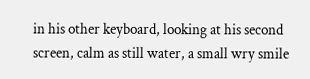in his other keyboard, looking at his second screen, calm as still water, a small wry smile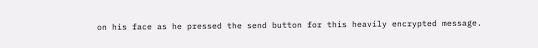on his face as he pressed the send button for this heavily encrypted message.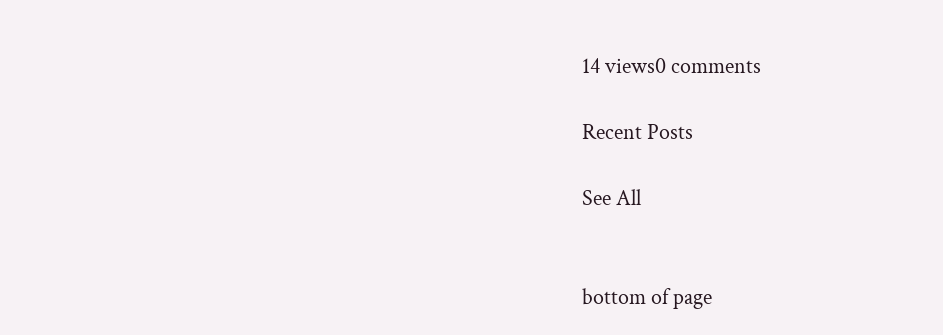14 views0 comments

Recent Posts

See All


bottom of page